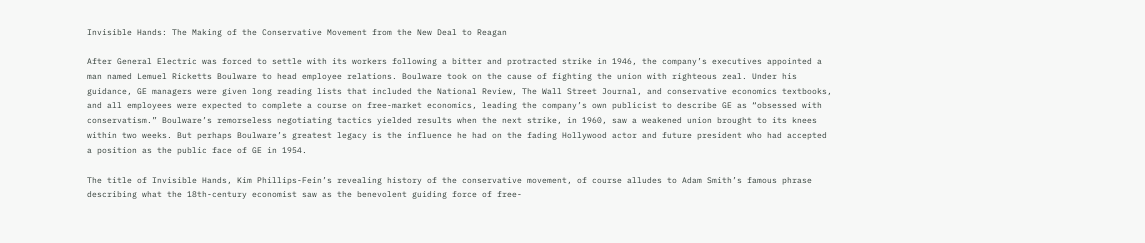Invisible Hands: The Making of the Conservative Movement from the New Deal to Reagan

After General Electric was forced to settle with its workers following a bitter and protracted strike in 1946, the company’s executives appointed a man named Lemuel Ricketts Boulware to head employee relations. Boulware took on the cause of fighting the union with righteous zeal. Under his guidance, GE managers were given long reading lists that included the National Review, The Wall Street Journal, and conservative economics textbooks, and all employees were expected to complete a course on free-market economics, leading the company’s own publicist to describe GE as “obsessed with conservatism.” Boulware’s remorseless negotiating tactics yielded results when the next strike, in 1960, saw a weakened union brought to its knees within two weeks. But perhaps Boulware’s greatest legacy is the influence he had on the fading Hollywood actor and future president who had accepted a position as the public face of GE in 1954.

The title of Invisible Hands, Kim Phillips-Fein’s revealing history of the conservative movement, of course alludes to Adam Smith’s famous phrase describing what the 18th-century economist saw as the benevolent guiding force of free-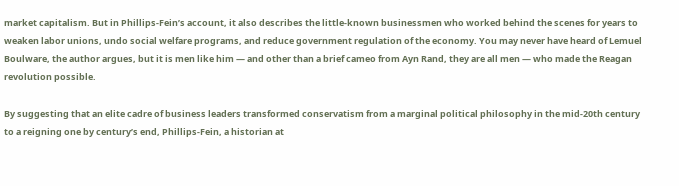market capitalism. But in Phillips-Fein’s account, it also describes the little-known businessmen who worked behind the scenes for years to weaken labor unions, undo social welfare programs, and reduce government regulation of the economy. You may never have heard of Lemuel Boulware, the author argues, but it is men like him — and other than a brief cameo from Ayn Rand, they are all men — who made the Reagan revolution possible.

By suggesting that an elite cadre of business leaders transformed conservatism from a marginal political philosophy in the mid-20th century to a reigning one by century’s end, Phillips-Fein, a historian at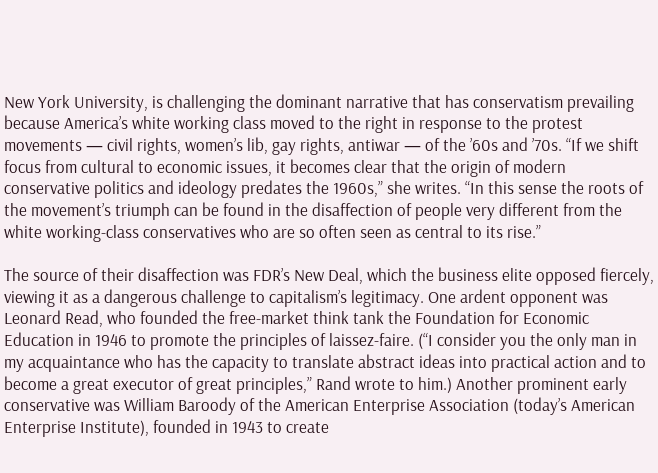New York University, is challenging the dominant narrative that has conservatism prevailing because America’s white working class moved to the right in response to the protest movements — civil rights, women’s lib, gay rights, antiwar — of the ’60s and ’70s. “If we shift focus from cultural to economic issues, it becomes clear that the origin of modern conservative politics and ideology predates the 1960s,” she writes. “In this sense the roots of the movement’s triumph can be found in the disaffection of people very different from the white working-class conservatives who are so often seen as central to its rise.”

The source of their disaffection was FDR’s New Deal, which the business elite opposed fiercely, viewing it as a dangerous challenge to capitalism’s legitimacy. One ardent opponent was Leonard Read, who founded the free-market think tank the Foundation for Economic Education in 1946 to promote the principles of laissez-faire. (“I consider you the only man in my acquaintance who has the capacity to translate abstract ideas into practical action and to become a great executor of great principles,” Rand wrote to him.) Another prominent early conservative was William Baroody of the American Enterprise Association (today’s American Enterprise Institute), founded in 1943 to create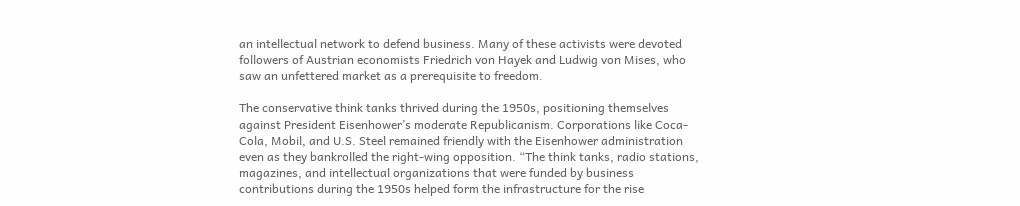an intellectual network to defend business. Many of these activists were devoted followers of Austrian economists Friedrich von Hayek and Ludwig von Mises, who saw an unfettered market as a prerequisite to freedom.

The conservative think tanks thrived during the 1950s, positioning themselves against President Eisenhower’s moderate Republicanism. Corporations like Coca-Cola, Mobil, and U.S. Steel remained friendly with the Eisenhower administration even as they bankrolled the right-wing opposition. “The think tanks, radio stations, magazines, and intellectual organizations that were funded by business contributions during the 1950s helped form the infrastructure for the rise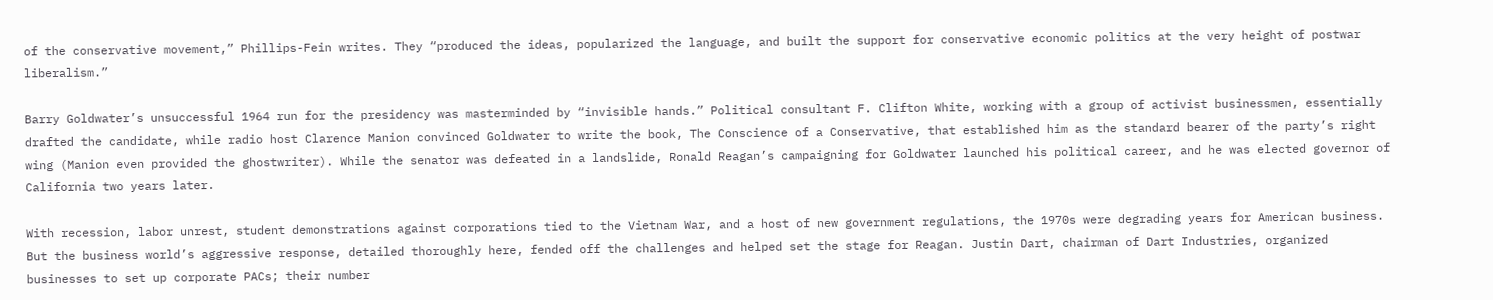of the conservative movement,” Phillips-Fein writes. They “produced the ideas, popularized the language, and built the support for conservative economic politics at the very height of postwar liberalism.”

Barry Goldwater’s unsuccessful 1964 run for the presidency was masterminded by “invisible hands.” Political consultant F. Clifton White, working with a group of activist businessmen, essentially drafted the candidate, while radio host Clarence Manion convinced Goldwater to write the book, The Conscience of a Conservative, that established him as the standard bearer of the party’s right wing (Manion even provided the ghostwriter). While the senator was defeated in a landslide, Ronald Reagan’s campaigning for Goldwater launched his political career, and he was elected governor of California two years later.

With recession, labor unrest, student demonstrations against corporations tied to the Vietnam War, and a host of new government regulations, the 1970s were degrading years for American business. But the business world’s aggressive response, detailed thoroughly here, fended off the challenges and helped set the stage for Reagan. Justin Dart, chairman of Dart Industries, organized businesses to set up corporate PACs; their number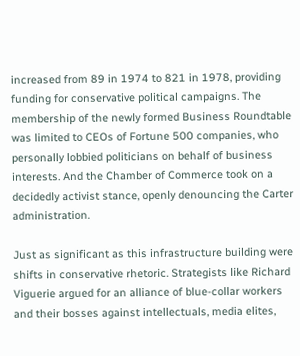increased from 89 in 1974 to 821 in 1978, providing funding for conservative political campaigns. The membership of the newly formed Business Roundtable was limited to CEOs of Fortune 500 companies, who personally lobbied politicians on behalf of business interests. And the Chamber of Commerce took on a decidedly activist stance, openly denouncing the Carter administration.

Just as significant as this infrastructure building were shifts in conservative rhetoric. Strategists like Richard Viguerie argued for an alliance of blue-collar workers and their bosses against intellectuals, media elites,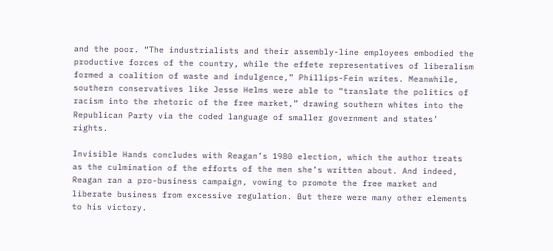and the poor. “The industrialists and their assembly-line employees embodied the productive forces of the country, while the effete representatives of liberalism formed a coalition of waste and indulgence,” Phillips-Fein writes. Meanwhile, southern conservatives like Jesse Helms were able to “translate the politics of racism into the rhetoric of the free market,” drawing southern whites into the Republican Party via the coded language of smaller government and states’ rights.

Invisible Hands concludes with Reagan’s 1980 election, which the author treats as the culmination of the efforts of the men she’s written about. And indeed, Reagan ran a pro-business campaign, vowing to promote the free market and liberate business from excessive regulation. But there were many other elements to his victory.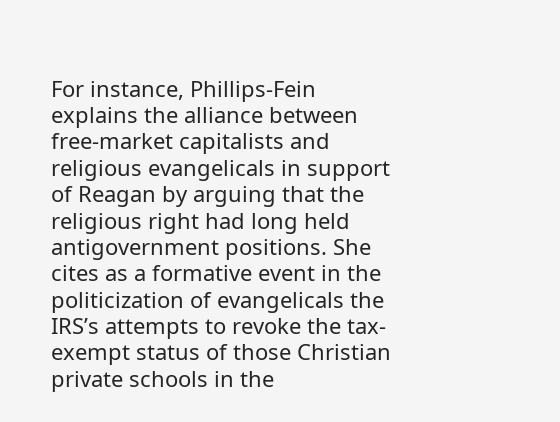For instance, Phillips-Fein explains the alliance between free-market capitalists and religious evangelicals in support of Reagan by arguing that the religious right had long held antigovernment positions. She cites as a formative event in the politicization of evangelicals the IRS’s attempts to revoke the tax-exempt status of those Christian private schools in the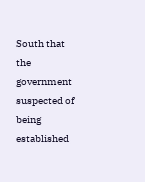South that the government suspected of being established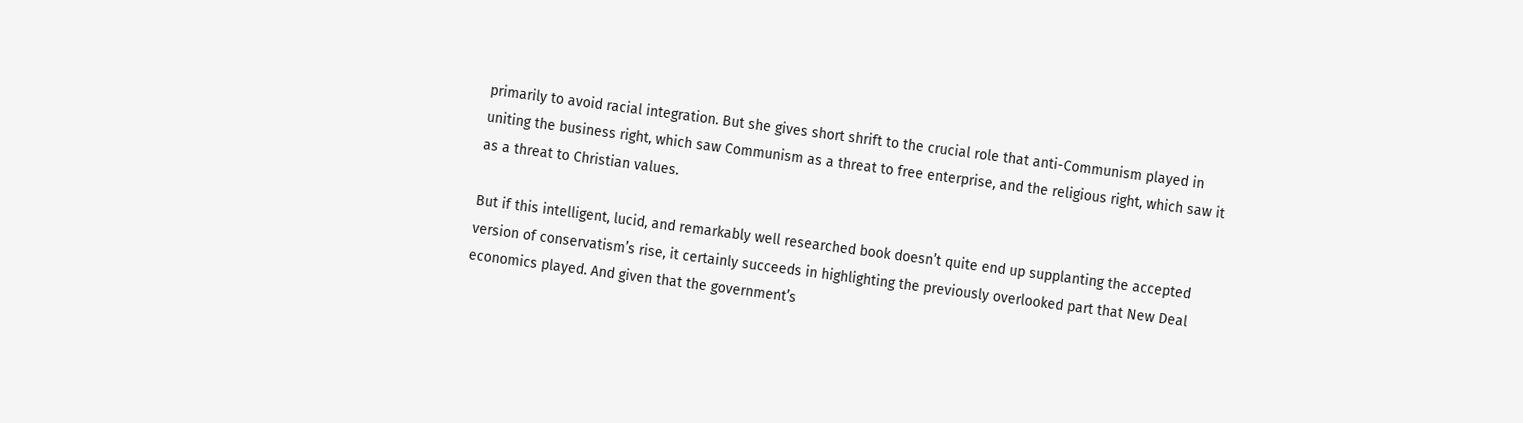primarily to avoid racial integration. But she gives short shrift to the crucial role that anti-Communism played in uniting the business right, which saw Communism as a threat to free enterprise, and the religious right, which saw it as a threat to Christian values.

But if this intelligent, lucid, and remarkably well researched book doesn’t quite end up supplanting the accepted version of conservatism’s rise, it certainly succeeds in highlighting the previously overlooked part that New Deal economics played. And given that the government’s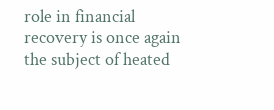role in financial recovery is once again the subject of heated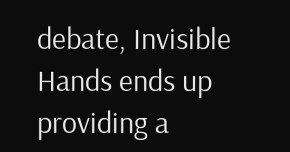debate, Invisible Hands ends up providing a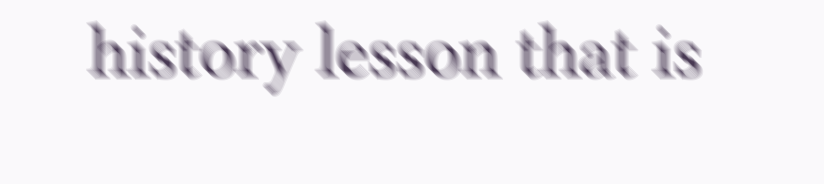history lesson that is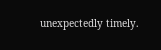unexpectedly timely.